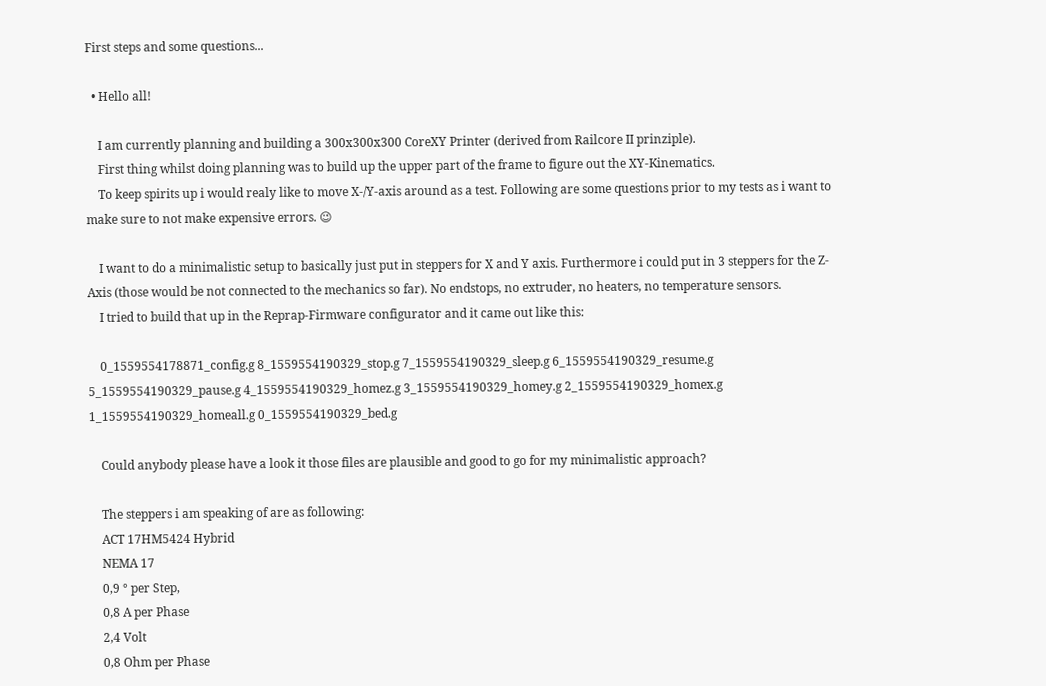First steps and some questions...

  • Hello all!

    I am currently planning and building a 300x300x300 CoreXY Printer (derived from Railcore II prinziple).
    First thing whilst doing planning was to build up the upper part of the frame to figure out the XY-Kinematics.
    To keep spirits up i would realy like to move X-/Y-axis around as a test. Following are some questions prior to my tests as i want to make sure to not make expensive errors. 😉

    I want to do a minimalistic setup to basically just put in steppers for X and Y axis. Furthermore i could put in 3 steppers for the Z-Axis (those would be not connected to the mechanics so far). No endstops, no extruder, no heaters, no temperature sensors.
    I tried to build that up in the Reprap-Firmware configurator and it came out like this:

    0_1559554178871_config.g 8_1559554190329_stop.g 7_1559554190329_sleep.g 6_1559554190329_resume.g 5_1559554190329_pause.g 4_1559554190329_homez.g 3_1559554190329_homey.g 2_1559554190329_homex.g 1_1559554190329_homeall.g 0_1559554190329_bed.g

    Could anybody please have a look it those files are plausible and good to go for my minimalistic approach?

    The steppers i am speaking of are as following:
    ACT 17HM5424 Hybrid
    NEMA 17
    0,9 ° per Step,
    0,8 A per Phase
    2,4 Volt
    0,8 Ohm per Phase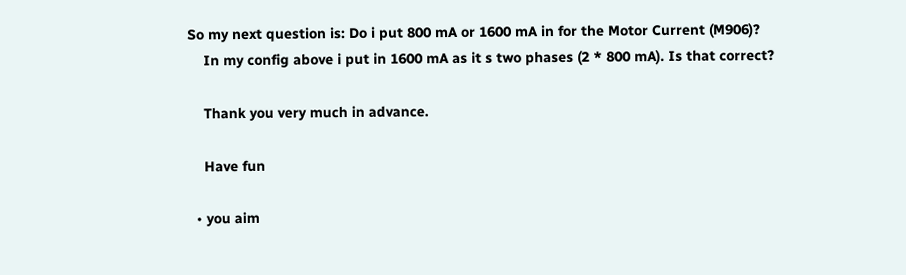So my next question is: Do i put 800 mA or 1600 mA in for the Motor Current (M906)?
    In my config above i put in 1600 mA as it s two phases (2 * 800 mA). Is that correct?

    Thank you very much in advance.

    Have fun

  • you aim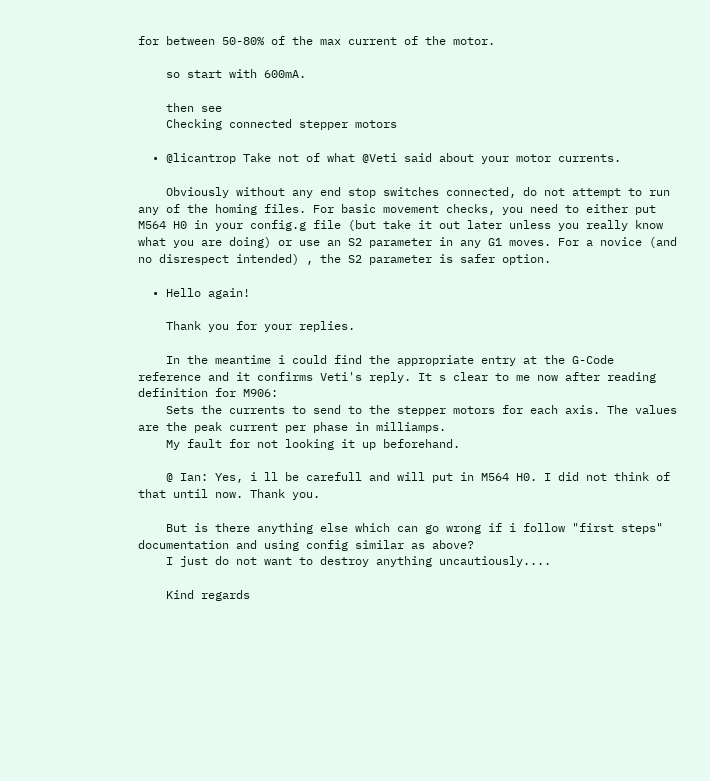for between 50-80% of the max current of the motor.

    so start with 600mA.

    then see
    Checking connected stepper motors

  • @licantrop Take not of what @Veti said about your motor currents.

    Obviously without any end stop switches connected, do not attempt to run any of the homing files. For basic movement checks, you need to either put M564 H0 in your config.g file (but take it out later unless you really know what you are doing) or use an S2 parameter in any G1 moves. For a novice (and no disrespect intended) , the S2 parameter is safer option.

  • Hello again!

    Thank you for your replies.

    In the meantime i could find the appropriate entry at the G-Code reference and it confirms Veti's reply. It s clear to me now after reading definition for M906:
    Sets the currents to send to the stepper motors for each axis. The values are the peak current per phase in milliamps.
    My fault for not looking it up beforehand.

    @ Ian: Yes, i ll be carefull and will put in M564 H0. I did not think of that until now. Thank you.

    But is there anything else which can go wrong if i follow "first steps" documentation and using config similar as above?
    I just do not want to destroy anything uncautiously....

    Kind regards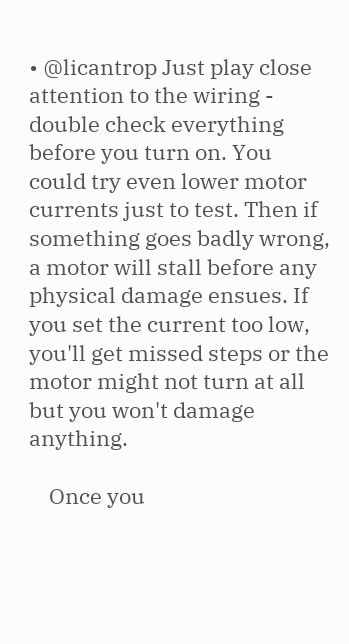• @licantrop Just play close attention to the wiring - double check everything before you turn on. You could try even lower motor currents just to test. Then if something goes badly wrong, a motor will stall before any physical damage ensues. If you set the current too low, you'll get missed steps or the motor might not turn at all but you won't damage anything.

    Once you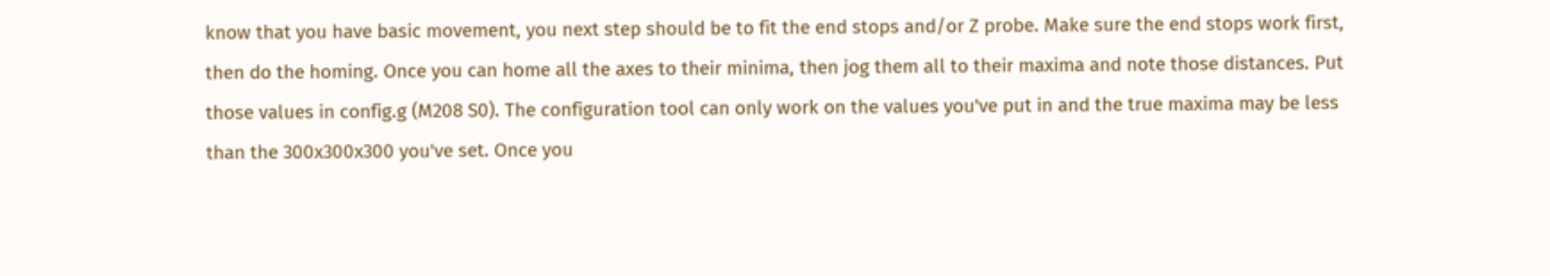know that you have basic movement, you next step should be to fit the end stops and/or Z probe. Make sure the end stops work first, then do the homing. Once you can home all the axes to their minima, then jog them all to their maxima and note those distances. Put those values in config.g (M208 S0). The configuration tool can only work on the values you've put in and the true maxima may be less than the 300x300x300 you've set. Once you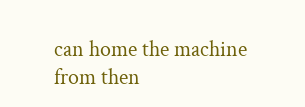can home the machine from then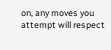on, any moves you attempt will respect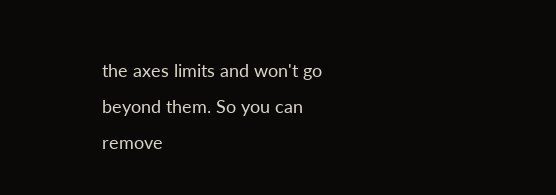the axes limits and won't go beyond them. So you can remove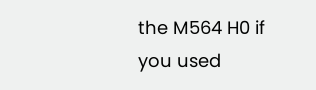the M564 H0 if you used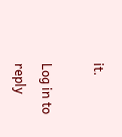it.

Log in to reply